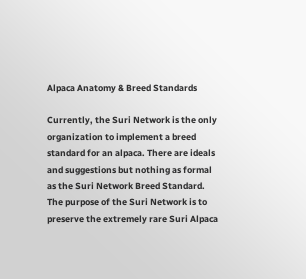Alpaca Anatomy & Breed Standards

Currently, the Suri Network is the only organization to implement a breed standard for an alpaca. There are ideals and suggestions but nothing as formal as the Suri Network Breed Standard. The purpose of the Suri Network is to preserve the extremely rare Suri Alpaca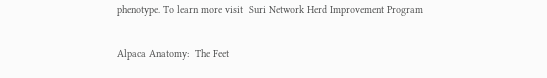phenotype. To learn more visit  Suri Network Herd Improvement Program

Alpaca Anatomy:  The Feet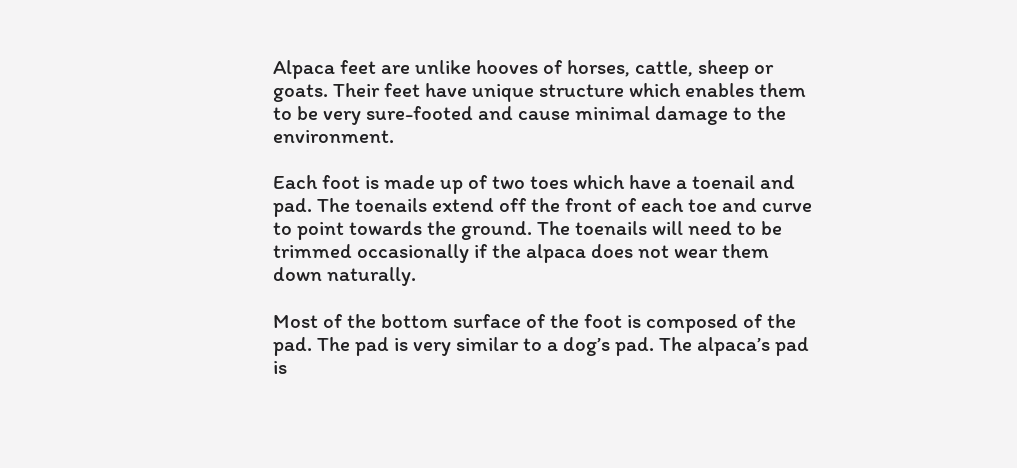Alpaca feet are unlike hooves of horses, cattle, sheep or goats. Their feet have unique structure which enables them to be very sure-footed and cause minimal damage to the environment.

Each foot is made up of two toes which have a toenail and pad. The toenails extend off the front of each toe and curve to point towards the ground. The toenails will need to be trimmed occasionally if the alpaca does not wear them down naturally.

Most of the bottom surface of the foot is composed of the pad. The pad is very similar to a dog’s pad. The alpaca’s pad is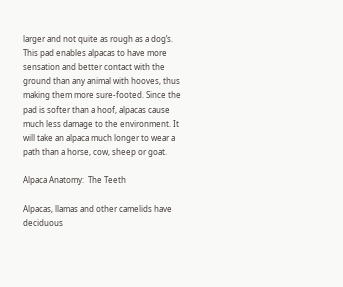larger and not quite as rough as a dog’s. This pad enables alpacas to have more sensation and better contact with the ground than any animal with hooves, thus making them more sure-footed. Since the pad is softer than a hoof, alpacas cause much less damage to the environment. It will take an alpaca much longer to wear a path than a horse, cow, sheep or goat.

Alpaca Anatomy:  The Teeth

Alpacas, llamas and other camelids have deciduous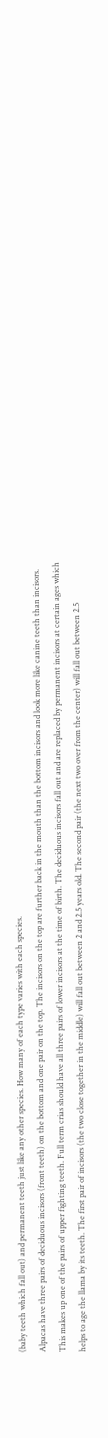(baby teeth which fall out) and permanent teeth just like any other species. How many of each type varies with each species.
Alpacas have three pairs of deciduous incisors (front teeth) on the bottom and one pair on the top. The incisors on the top are further back in the mouth than the bottom incisors and look more like canine teeth than incisors. This makes up one of the pairs of upper fighting teeth. Full term crias should have all three pairs of lower incisors at the time of birth. The deciduous incisors fall out and are replaced by permanent incisors at certain ages which helps to age the llama by its teeth. The first pair of incisors (the two close together in the middle) will fall out between 2 and 2.5 years old. The second pair (the next two over from the center) will fall out between 2.5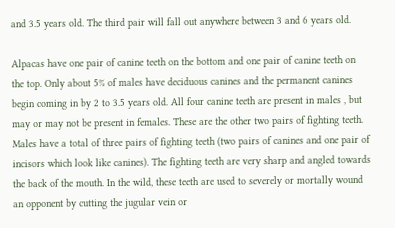and 3.5 years old. The third pair will fall out anywhere between 3 and 6 years old.

Alpacas have one pair of canine teeth on the bottom and one pair of canine teeth on the top. Only about 5% of males have deciduous canines and the permanent canines begin coming in by 2 to 3.5 years old. All four canine teeth are present in males , but may or may not be present in females. These are the other two pairs of fighting teeth. Males have a total of three pairs of fighting teeth (two pairs of canines and one pair of incisors which look like canines). The fighting teeth are very sharp and angled towards the back of the mouth. In the wild, these teeth are used to severely or mortally wound an opponent by cutting the jugular vein or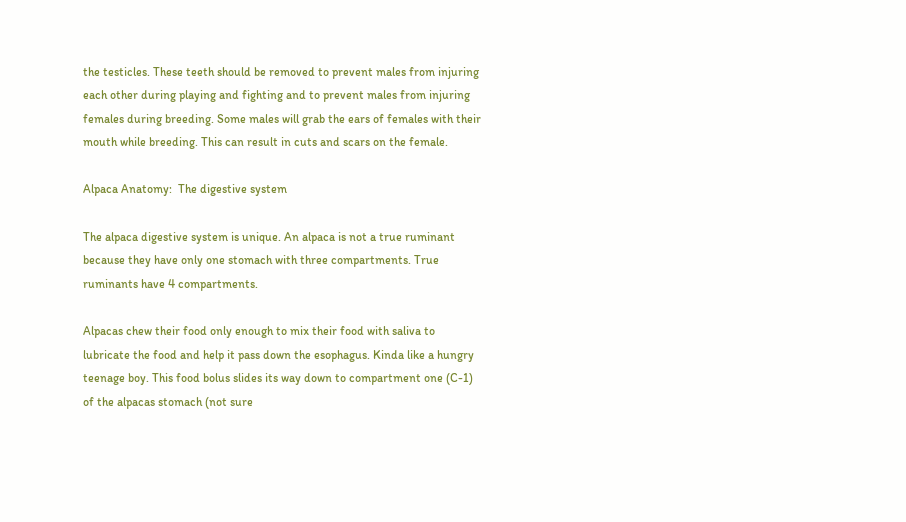the testicles. These teeth should be removed to prevent males from injuring each other during playing and fighting and to prevent males from injuring females during breeding. Some males will grab the ears of females with their mouth while breeding. This can result in cuts and scars on the female.

Alpaca Anatomy:  The digestive system

The alpaca digestive system is unique. An alpaca is not a true ruminant because they have only one stomach with three compartments. True ruminants have 4 compartments.

Alpacas chew their food only enough to mix their food with saliva to lubricate the food and help it pass down the esophagus. Kinda like a hungry teenage boy. This food bolus slides its way down to compartment one (C-1) of the alpacas stomach (not sure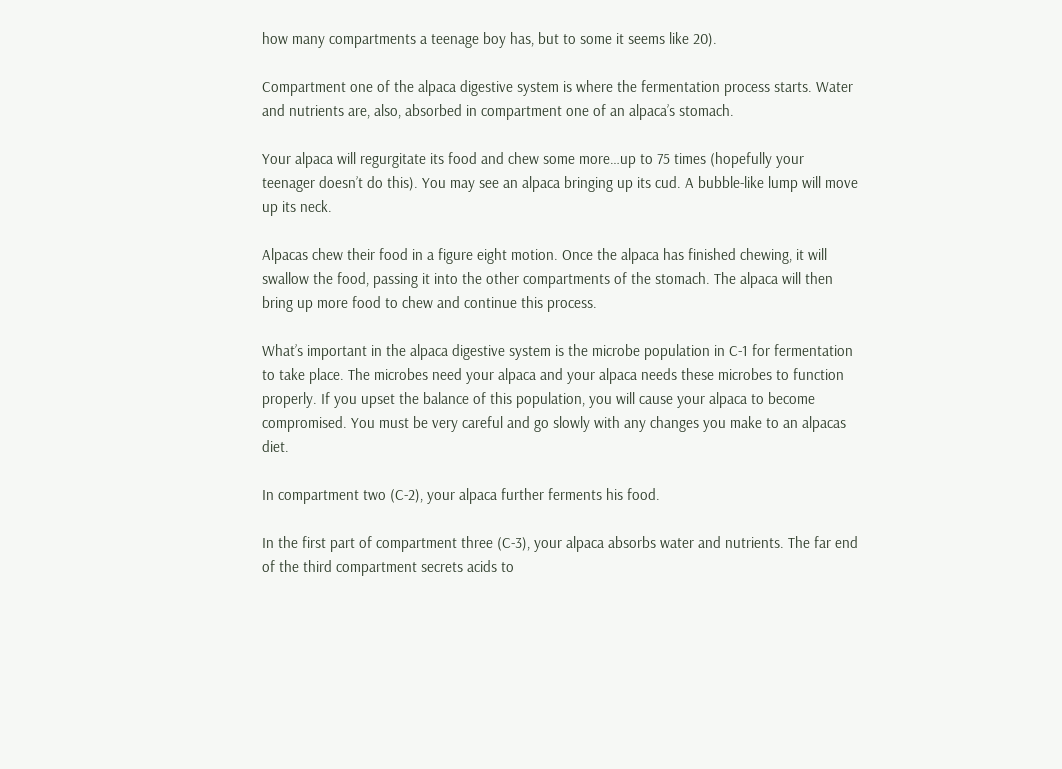how many compartments a teenage boy has, but to some it seems like 20).

Compartment one of the alpaca digestive system is where the fermentation process starts. Water and nutrients are, also, absorbed in compartment one of an alpaca’s stomach.

Your alpaca will regurgitate its food and chew some more…up to 75 times (hopefully your teenager doesn’t do this). You may see an alpaca bringing up its cud. A bubble-like lump will move up its neck.

Alpacas chew their food in a figure eight motion. Once the alpaca has finished chewing, it will swallow the food, passing it into the other compartments of the stomach. The alpaca will then bring up more food to chew and continue this process.

What’s important in the alpaca digestive system is the microbe population in C-1 for fermentation to take place. The microbes need your alpaca and your alpaca needs these microbes to function properly. If you upset the balance of this population, you will cause your alpaca to become compromised. You must be very careful and go slowly with any changes you make to an alpacas diet.

In compartment two (C-2), your alpaca further ferments his food.

In the first part of compartment three (C-3), your alpaca absorbs water and nutrients. The far end of the third compartment secrets acids to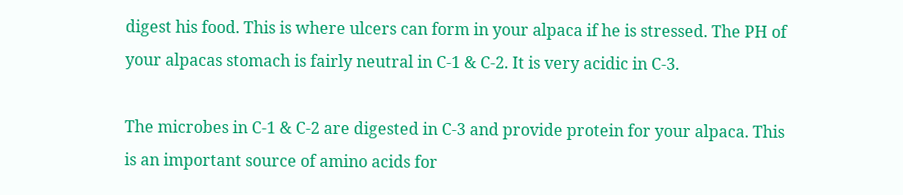digest his food. This is where ulcers can form in your alpaca if he is stressed. The PH of your alpacas stomach is fairly neutral in C-1 & C-2. It is very acidic in C-3.

The microbes in C-1 & C-2 are digested in C-3 and provide protein for your alpaca. This is an important source of amino acids for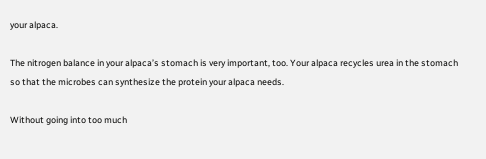your alpaca.

The nitrogen balance in your alpaca’s stomach is very important, too. Your alpaca recycles urea in the stomach so that the microbes can synthesize the protein your alpaca needs.

Without going into too much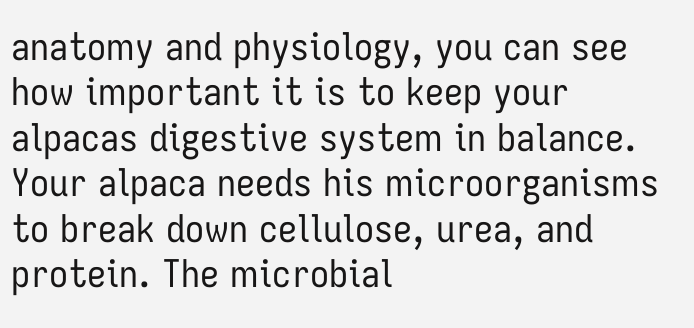anatomy and physiology, you can see how important it is to keep your alpacas digestive system in balance. Your alpaca needs his microorganisms to break down cellulose, urea, and protein. The microbial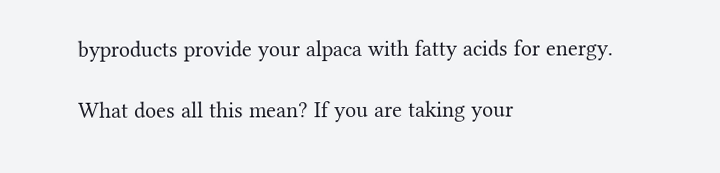byproducts provide your alpaca with fatty acids for energy.

What does all this mean? If you are taking your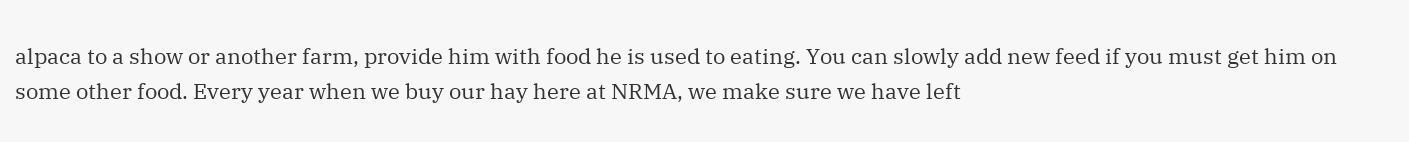alpaca to a show or another farm, provide him with food he is used to eating. You can slowly add new feed if you must get him on some other food. Every year when we buy our hay here at NRMA, we make sure we have left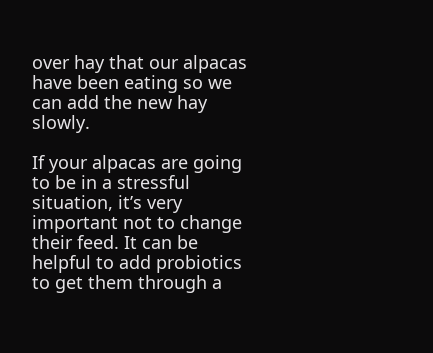over hay that our alpacas have been eating so we can add the new hay slowly.

If your alpacas are going to be in a stressful situation, it’s very important not to change their feed. It can be helpful to add probiotics to get them through a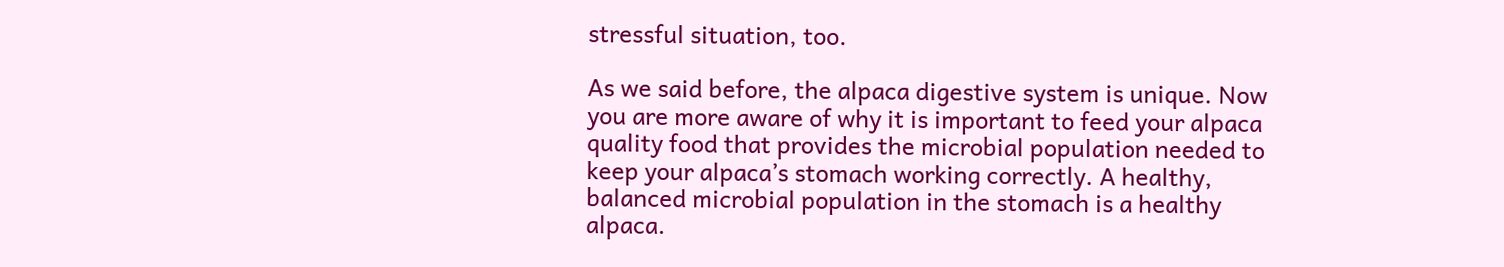stressful situation, too.

As we said before, the alpaca digestive system is unique. Now you are more aware of why it is important to feed your alpaca quality food that provides the microbial population needed to keep your alpaca’s stomach working correctly. A healthy, balanced microbial population in the stomach is a healthy alpaca.